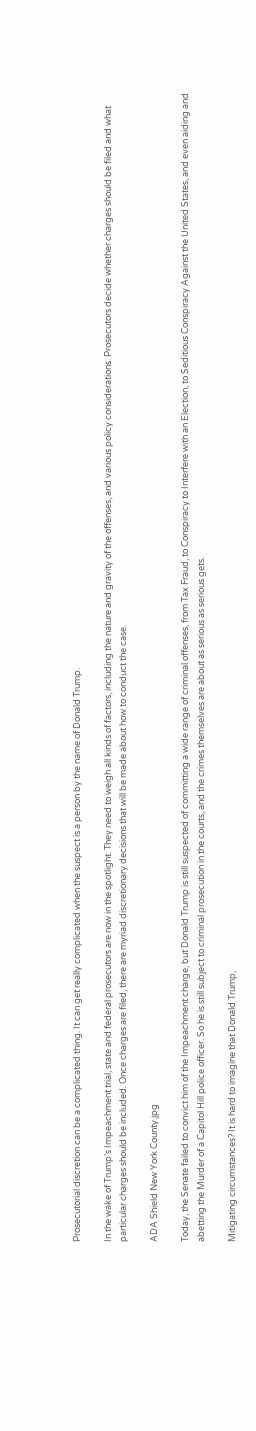Prosecutorial discretion can be a complicated thing. It can get really complicated when the suspect is a person by the name of Donald Trump.

In the wake of Trump’s Impeachment trial, state and federal prosecutors are now in the spotlight. They need to weigh all kinds of factors, including the nature and gravity of the offenses, and various policy considerations. Prosecutors decide whether charges should be filed and what particular charges should be included. Once charges are filed, there are myriad discretionary decisions that will be made about how to conduct the case.

ADA Shield New York County.jpg

Today, the Senate failed to convict him of the Impeachment charge, but Donald Trump is still suspected of committing a wide range of criminal offenses, from Tax Fraud, to Conspiracy to Interfere with an Election, to Seditious Conspiracy Against the United States, and even aiding and abetting the Murder of a Capitol Hill police officer. So he is still subject to criminal prosecution in the courts, and the crimes themselves are about as serious as serious gets.

Mitigating circumstances? It is hard to imagine that Donald Trump,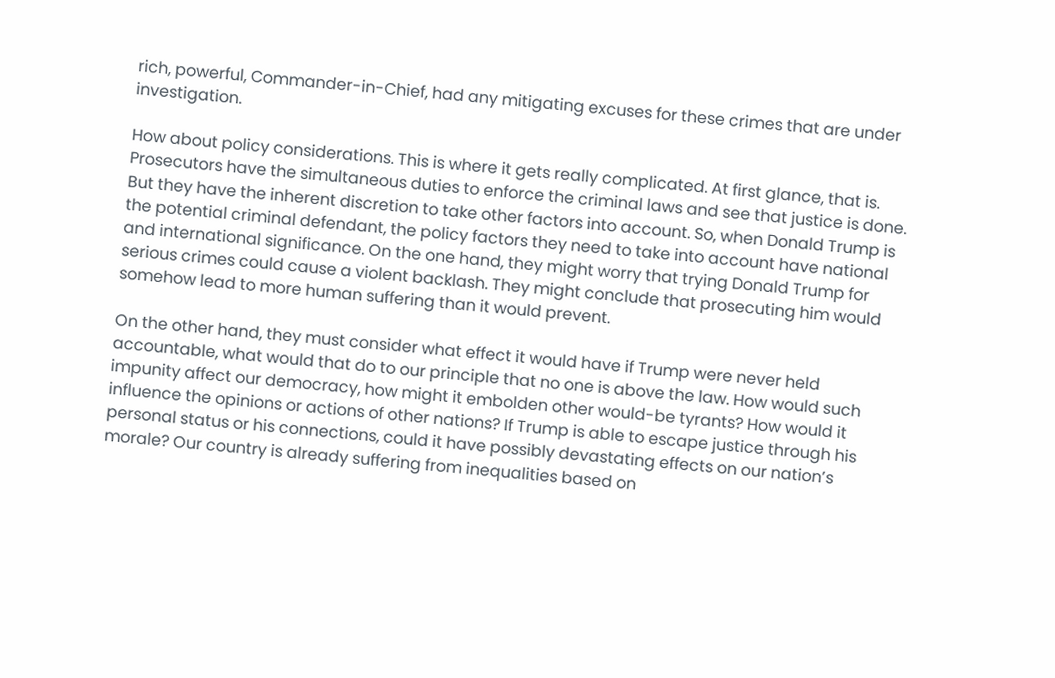rich, powerful, Commander-in-Chief, had any mitigating excuses for these crimes that are under investigation.

How about policy considerations. This is where it gets really complicated. At first glance, that is. Prosecutors have the simultaneous duties to enforce the criminal laws and see that justice is done. But they have the inherent discretion to take other factors into account. So, when Donald Trump is the potential criminal defendant, the policy factors they need to take into account have national and international significance. On the one hand, they might worry that trying Donald Trump for serious crimes could cause a violent backlash. They might conclude that prosecuting him would somehow lead to more human suffering than it would prevent.

On the other hand, they must consider what effect it would have if Trump were never held accountable, what would that do to our principle that no one is above the law. How would such impunity affect our democracy, how might it embolden other would-be tyrants? How would it influence the opinions or actions of other nations? If Trump is able to escape justice through his personal status or his connections, could it have possibly devastating effects on our nation’s morale? Our country is already suffering from inequalities based on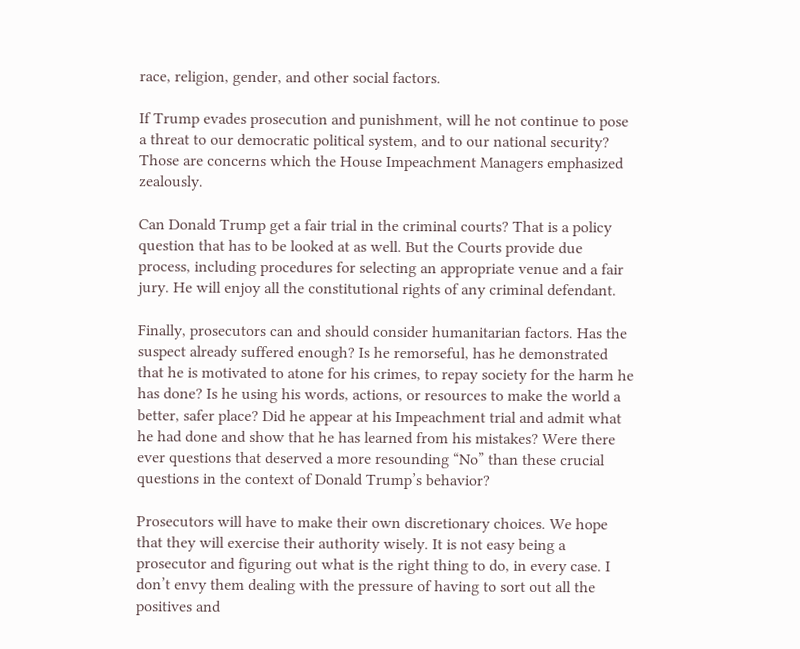race, religion, gender, and other social factors.

If Trump evades prosecution and punishment, will he not continue to pose a threat to our democratic political system, and to our national security? Those are concerns which the House Impeachment Managers emphasized zealously.

Can Donald Trump get a fair trial in the criminal courts? That is a policy question that has to be looked at as well. But the Courts provide due process, including procedures for selecting an appropriate venue and a fair jury. He will enjoy all the constitutional rights of any criminal defendant.

Finally, prosecutors can and should consider humanitarian factors. Has the suspect already suffered enough? Is he remorseful, has he demonstrated that he is motivated to atone for his crimes, to repay society for the harm he has done? Is he using his words, actions, or resources to make the world a better, safer place? Did he appear at his Impeachment trial and admit what he had done and show that he has learned from his mistakes? Were there ever questions that deserved a more resounding “No” than these crucial questions in the context of Donald Trump’s behavior?

Prosecutors will have to make their own discretionary choices. We hope that they will exercise their authority wisely. It is not easy being a prosecutor and figuring out what is the right thing to do, in every case. I don’t envy them dealing with the pressure of having to sort out all the positives and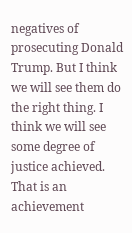negatives of prosecuting Donald Trump. But I think we will see them do the right thing. I think we will see some degree of justice achieved. That is an achievement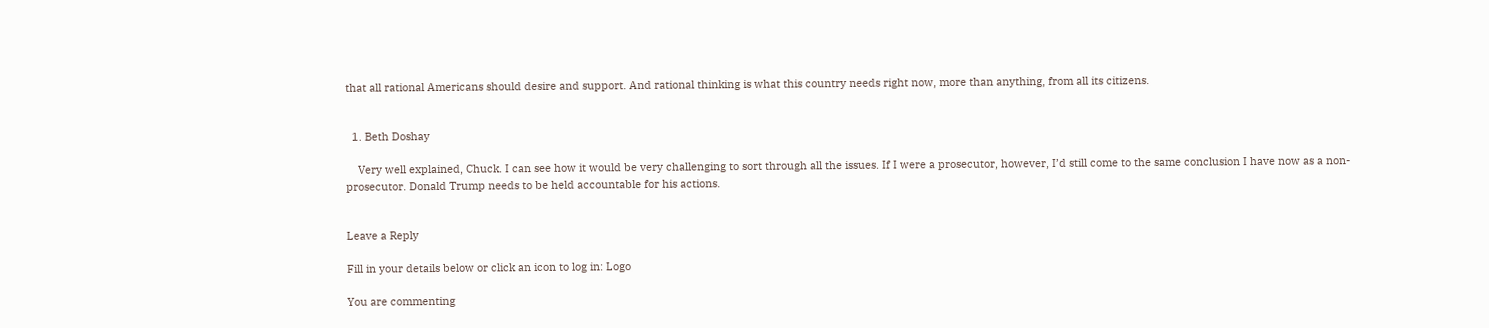that all rational Americans should desire and support. And rational thinking is what this country needs right now, more than anything, from all its citizens.


  1. Beth Doshay

    Very well explained, Chuck. I can see how it would be very challenging to sort through all the issues. If I were a prosecutor, however, I’d still come to the same conclusion I have now as a non-prosecutor. Donald Trump needs to be held accountable for his actions.


Leave a Reply

Fill in your details below or click an icon to log in: Logo

You are commenting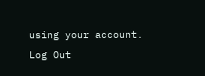using your account. Log Out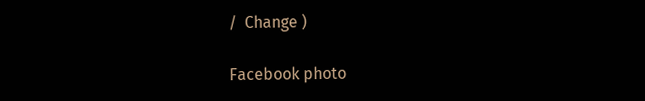/  Change )

Facebook photo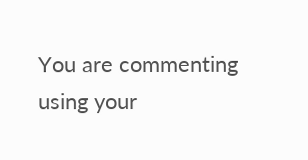You are commenting using your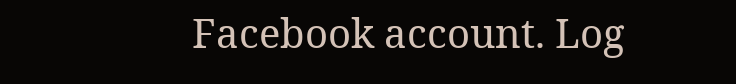Facebook account. Log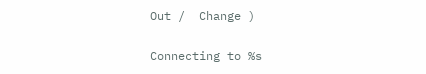Out /  Change )

Connecting to %s